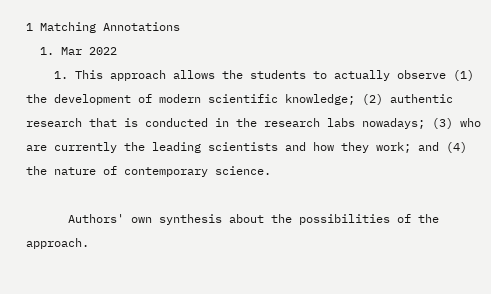1 Matching Annotations
  1. Mar 2022
    1. This approach allows the students to actually observe (1) the development of modern scientific knowledge; (2) authentic research that is conducted in the research labs nowadays; (3) who are currently the leading scientists and how they work; and (4) the nature of contemporary science.

      Authors' own synthesis about the possibilities of the approach.